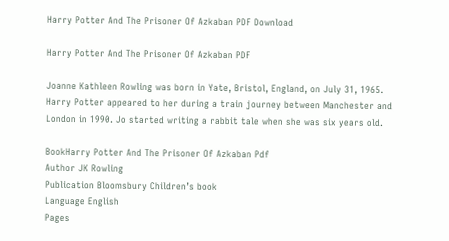Harry Potter And The Prisoner Of Azkaban PDF Download

Harry Potter And The Prisoner Of Azkaban PDF

Joanne Kathleen Rowling was born in Yate, Bristol, England, on July 31, 1965. Harry Potter appeared to her during a train journey between Manchester and London in 1990. Jo started writing a rabbit tale when she was six years old.

BookHarry Potter And The Prisoner Of Azkaban Pdf
Author JK Rowling
Publication Bloomsbury Children’s book
Language English
Pages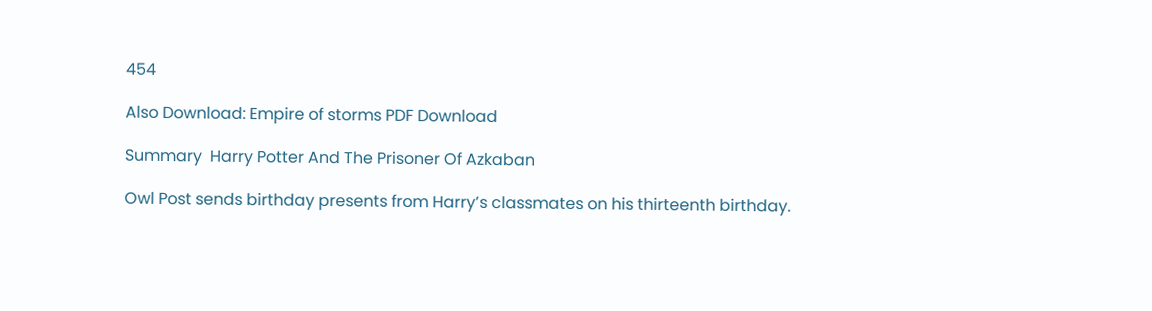454

Also Download: Empire of storms PDF Download

Summary  Harry Potter And The Prisoner Of Azkaban

Owl Post sends birthday presents from Harry’s classmates on his thirteenth birthday.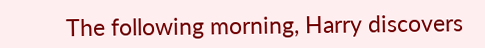The following morning, Harry discovers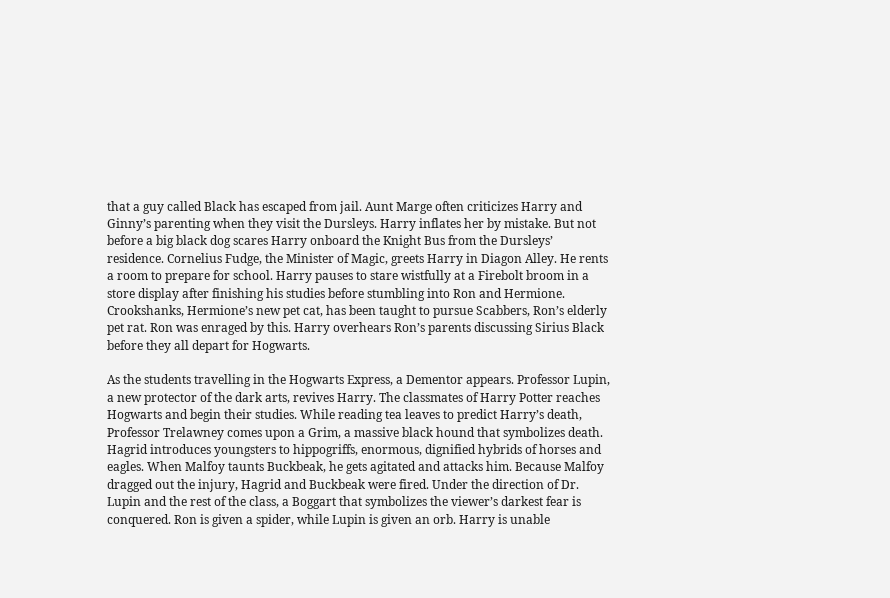that a guy called Black has escaped from jail. Aunt Marge often criticizes Harry and Ginny’s parenting when they visit the Dursleys. Harry inflates her by mistake. But not before a big black dog scares Harry onboard the Knight Bus from the Dursleys’ residence. Cornelius Fudge, the Minister of Magic, greets Harry in Diagon Alley. He rents a room to prepare for school. Harry pauses to stare wistfully at a Firebolt broom in a store display after finishing his studies before stumbling into Ron and Hermione. Crookshanks, Hermione’s new pet cat, has been taught to pursue Scabbers, Ron’s elderly pet rat. Ron was enraged by this. Harry overhears Ron’s parents discussing Sirius Black before they all depart for Hogwarts.

As the students travelling in the Hogwarts Express, a Dementor appears. Professor Lupin, a new protector of the dark arts, revives Harry. The classmates of Harry Potter reaches Hogwarts and begin their studies. While reading tea leaves to predict Harry’s death, Professor Trelawney comes upon a Grim, a massive black hound that symbolizes death. Hagrid introduces youngsters to hippogriffs, enormous, dignified hybrids of horses and eagles. When Malfoy taunts Buckbeak, he gets agitated and attacks him. Because Malfoy dragged out the injury, Hagrid and Buckbeak were fired. Under the direction of Dr. Lupin and the rest of the class, a Boggart that symbolizes the viewer’s darkest fear is conquered. Ron is given a spider, while Lupin is given an orb. Harry is unable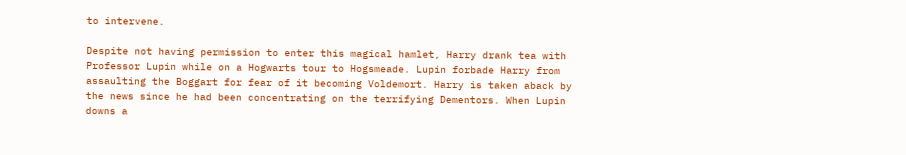to intervene.

Despite not having permission to enter this magical hamlet, Harry drank tea with Professor Lupin while on a Hogwarts tour to Hogsmeade. Lupin forbade Harry from assaulting the Boggart for fear of it becoming Voldemort. Harry is taken aback by the news since he had been concentrating on the terrifying Dementors. When Lupin downs a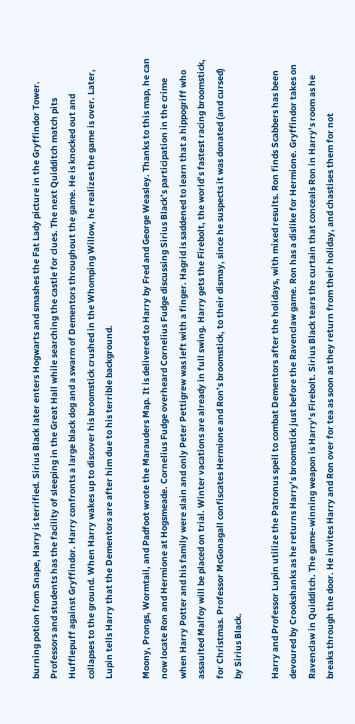burning potion from Snape, Harry is terrified. Sirius Black later enters Hogwarts and smashes the Fat Lady picture in the Gryffindor Tower. Professors and students has the facility of sleeping in the Great Hall while searching the castle for clues. The next Quidditch match pits Hufflepuff against Gryffindor. Harry confronts a large black dog and a swarm of Dementors throughout the game. He is knocked out and collapses to the ground. When Harry wakes up to discover his broomstick crushed in the Whomping Willow, he realizes the game is over. Later, Lupin tells Harry that the Dementors are after him due to his terrible background.

Moony, Prongs, Wormtail, and Padfoot wrote the Marauders Map. It is delivered to Harry by Fred and George Weasley. Thanks to this map, he can now locate Ron and Hermione at Hogsmeade. Cornelius Fudge overheard Cornelius Fudge discussing Sirius Black’s participation in the crime when Harry Potter and his family were slain and only Peter Pettigrew was left with a finger. Hagrid is saddened to learn that a hippogriff who assaulted Malfoy will be placed on trial. Winter vacations are already in full swing. Harry gets the Firebolt, the world’s fastest racing broomstick, for Christmas. Professor McGonagall confiscates Hermione and Ron’s broomstick, to their dismay, since he suspects it was donated (and cursed) by Sirius Black.

Harry and Professor Lupin utilize the Patronus spell to combat Dementors after the holidays, with mixed results. Ron finds Scabbers has been devoured by Crookshanks as he returns Harry’s broomstick just before the Ravenclaw game. Ron has a dislike for Hermione. Gryffindor takes on Ravenclaw in Quidditch. The game-winning weapon is Harry’s Firebolt. Sirius Black tears the curtain that conceals Ron in Harry’s room as he breaks through the door. He invites Harry and Ron over for tea as soon as they return from their holiday, and chastises them for not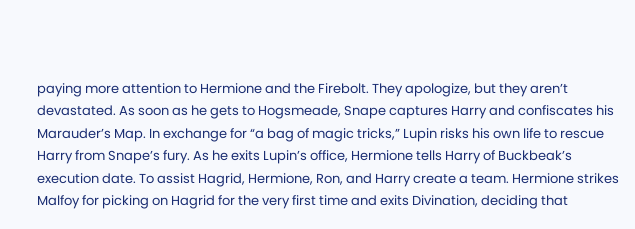paying more attention to Hermione and the Firebolt. They apologize, but they aren’t devastated. As soon as he gets to Hogsmeade, Snape captures Harry and confiscates his Marauder’s Map. In exchange for “a bag of magic tricks,” Lupin risks his own life to rescue Harry from Snape’s fury. As he exits Lupin’s office, Hermione tells Harry of Buckbeak’s execution date. To assist Hagrid, Hermione, Ron, and Harry create a team. Hermione strikes Malfoy for picking on Hagrid for the very first time and exits Divination, deciding that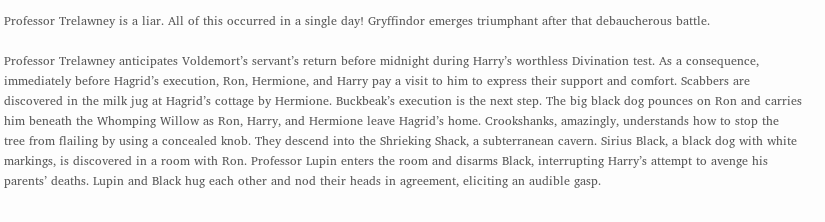Professor Trelawney is a liar. All of this occurred in a single day! Gryffindor emerges triumphant after that debaucherous battle.

Professor Trelawney anticipates Voldemort’s servant’s return before midnight during Harry’s worthless Divination test. As a consequence, immediately before Hagrid’s execution, Ron, Hermione, and Harry pay a visit to him to express their support and comfort. Scabbers are discovered in the milk jug at Hagrid’s cottage by Hermione. Buckbeak’s execution is the next step. The big black dog pounces on Ron and carries him beneath the Whomping Willow as Ron, Harry, and Hermione leave Hagrid’s home. Crookshanks, amazingly, understands how to stop the tree from flailing by using a concealed knob. They descend into the Shrieking Shack, a subterranean cavern. Sirius Black, a black dog with white markings, is discovered in a room with Ron. Professor Lupin enters the room and disarms Black, interrupting Harry’s attempt to avenge his parents’ deaths. Lupin and Black hug each other and nod their heads in agreement, eliciting an audible gasp.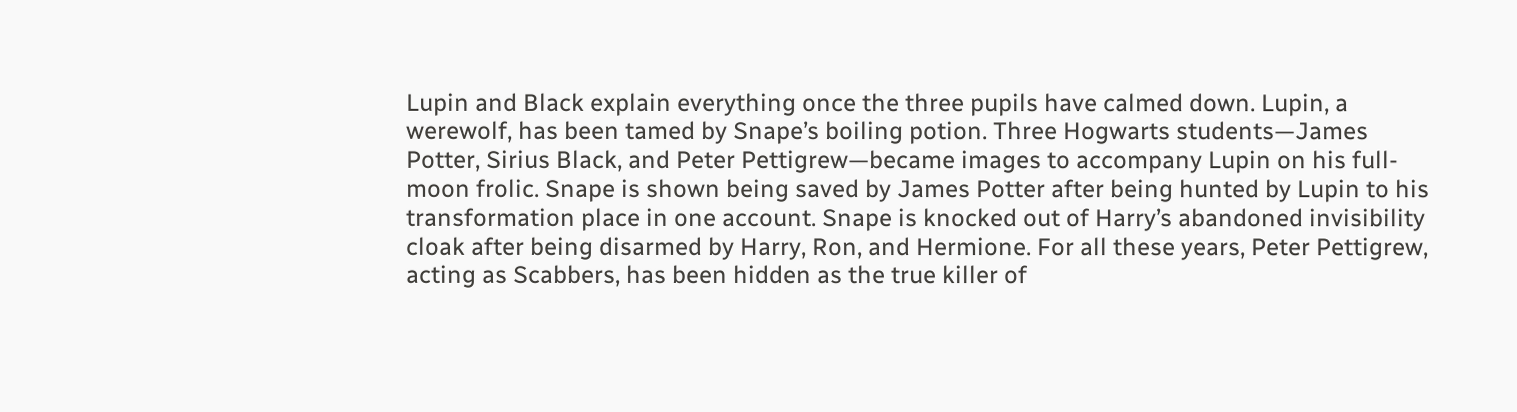Lupin and Black explain everything once the three pupils have calmed down. Lupin, a werewolf, has been tamed by Snape’s boiling potion. Three Hogwarts students—James Potter, Sirius Black, and Peter Pettigrew—became images to accompany Lupin on his full-moon frolic. Snape is shown being saved by James Potter after being hunted by Lupin to his transformation place in one account. Snape is knocked out of Harry’s abandoned invisibility cloak after being disarmed by Harry, Ron, and Hermione. For all these years, Peter Pettigrew, acting as Scabbers, has been hidden as the true killer of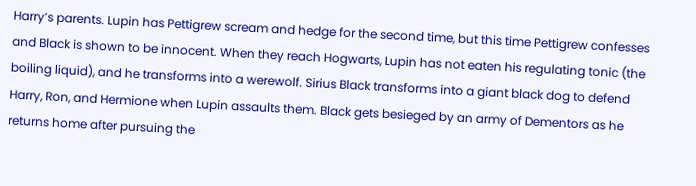Harry’s parents. Lupin has Pettigrew scream and hedge for the second time, but this time Pettigrew confesses and Black is shown to be innocent. When they reach Hogwarts, Lupin has not eaten his regulating tonic (the boiling liquid), and he transforms into a werewolf. Sirius Black transforms into a giant black dog to defend Harry, Ron, and Hermione when Lupin assaults them. Black gets besieged by an army of Dementors as he returns home after pursuing the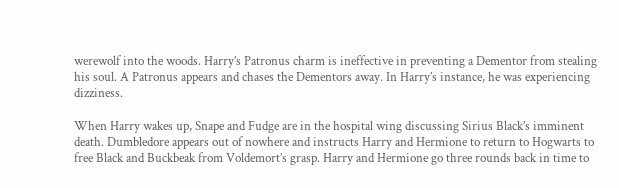werewolf into the woods. Harry’s Patronus charm is ineffective in preventing a Dementor from stealing his soul. A Patronus appears and chases the Dementors away. In Harry’s instance, he was experiencing dizziness.

When Harry wakes up, Snape and Fudge are in the hospital wing discussing Sirius Black’s imminent death. Dumbledore appears out of nowhere and instructs Harry and Hermione to return to Hogwarts to free Black and Buckbeak from Voldemort’s grasp. Harry and Hermione go three rounds back in time to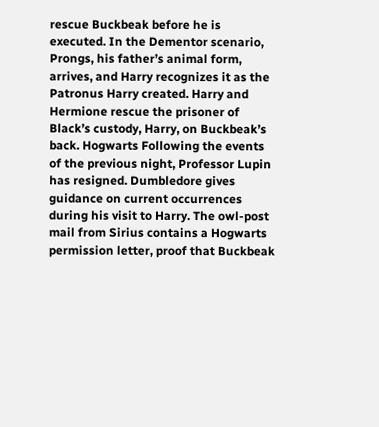rescue Buckbeak before he is executed. In the Dementor scenario, Prongs, his father’s animal form, arrives, and Harry recognizes it as the Patronus Harry created. Harry and Hermione rescue the prisoner of Black’s custody, Harry, on Buckbeak’s back. Hogwarts Following the events of the previous night, Professor Lupin has resigned. Dumbledore gives guidance on current occurrences during his visit to Harry. The owl-post mail from Sirius contains a Hogwarts permission letter, proof that Buckbeak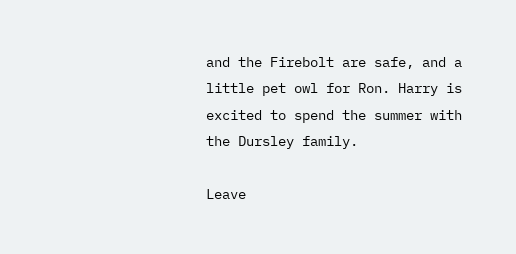and the Firebolt are safe, and a little pet owl for Ron. Harry is excited to spend the summer with the Dursley family.

Leave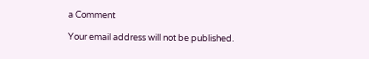a Comment

Your email address will not be published.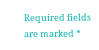Required fields are marked *